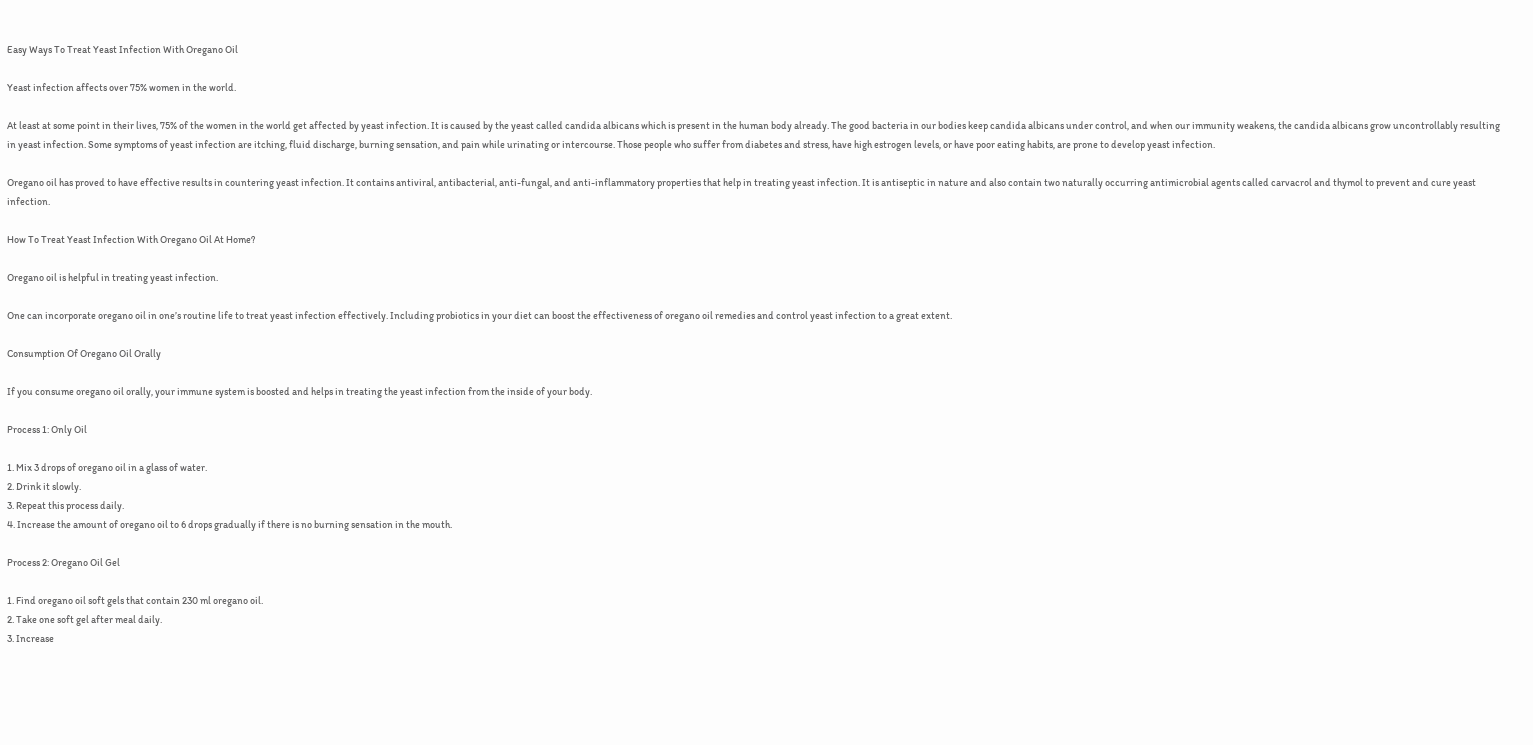Easy Ways To Treat Yeast Infection With Oregano Oil

Yeast infection affects over 75% women in the world.

At least at some point in their lives, 75% of the women in the world get affected by yeast infection. It is caused by the yeast called candida albicans which is present in the human body already. The good bacteria in our bodies keep candida albicans under control, and when our immunity weakens, the candida albicans grow uncontrollably resulting in yeast infection. Some symptoms of yeast infection are itching, fluid discharge, burning sensation, and pain while urinating or intercourse. Those people who suffer from diabetes and stress, have high estrogen levels, or have poor eating habits, are prone to develop yeast infection.

Oregano oil has proved to have effective results in countering yeast infection. It contains antiviral, antibacterial, anti-fungal, and anti-inflammatory properties that help in treating yeast infection. It is antiseptic in nature and also contain two naturally occurring antimicrobial agents called carvacrol and thymol to prevent and cure yeast infection.

How To Treat Yeast Infection With Oregano Oil At Home?

Oregano oil is helpful in treating yeast infection.

One can incorporate oregano oil in one’s routine life to treat yeast infection effectively. Including probiotics in your diet can boost the effectiveness of oregano oil remedies and control yeast infection to a great extent.

Consumption Of Oregano Oil Orally

If you consume oregano oil orally, your immune system is boosted and helps in treating the yeast infection from the inside of your body.

Process 1: Only Oil

1. Mix 3 drops of oregano oil in a glass of water.
2. Drink it slowly.
3. Repeat this process daily.
4. Increase the amount of oregano oil to 6 drops gradually if there is no burning sensation in the mouth.

Process 2: Oregano Oil Gel

1. Find oregano oil soft gels that contain 230 ml oregano oil.
2. Take one soft gel after meal daily.
3. Increase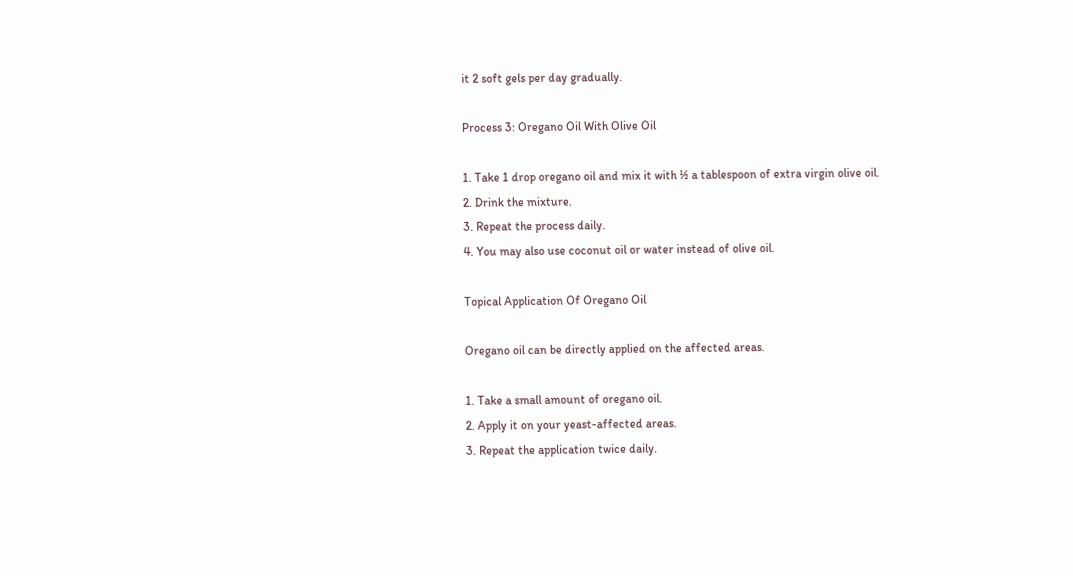it 2 soft gels per day gradually.

Process 3: Oregano Oil With Olive Oil

1. Take 1 drop oregano oil and mix it with ½ a tablespoon of extra virgin olive oil.
2. Drink the mixture.
3. Repeat the process daily.
4. You may also use coconut oil or water instead of olive oil.

Topical Application Of Oregano Oil

Oregano oil can be directly applied on the affected areas.

1. Take a small amount of oregano oil.
2. Apply it on your yeast-affected areas.
3. Repeat the application twice daily.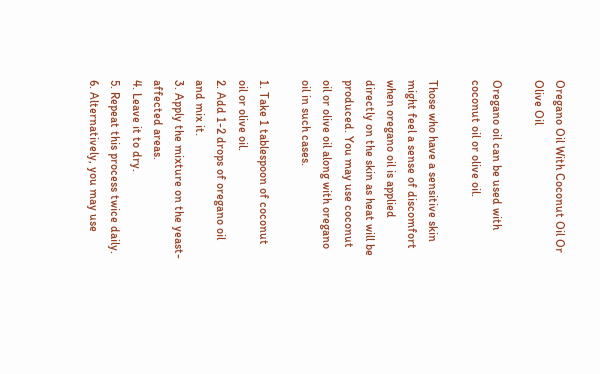Oregano Oil With Coconut Oil Or Olive Oil

Oregano oil can be used with coconut oil or olive oil.

Those who have a sensitive skin might feel a sense of discomfort when oregano oil is applied directly on the skin as heat will be produced. You may use coconut oil or olive oil along with oregano oil in such cases.

1. Take 1 tablespoon of coconut oil or olive oil.
2. Add 1-2 drops of oregano oil and mix it.
3. Apply the mixture on the yeast-affected areas.
4. Leave it to dry.
5. Repeat this process twice daily.
6. Alternatively, you may use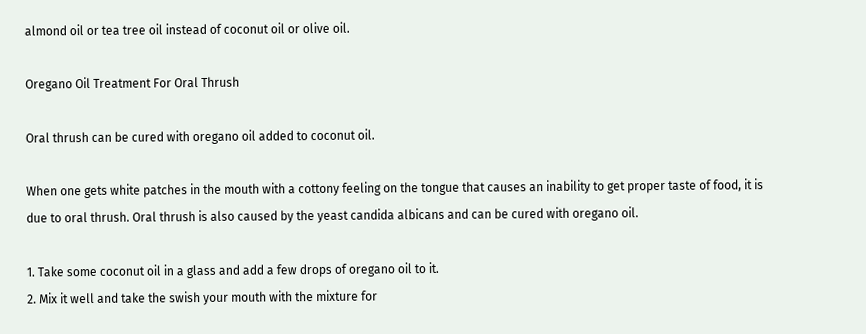almond oil or tea tree oil instead of coconut oil or olive oil.

Oregano Oil Treatment For Oral Thrush

Oral thrush can be cured with oregano oil added to coconut oil.

When one gets white patches in the mouth with a cottony feeling on the tongue that causes an inability to get proper taste of food, it is due to oral thrush. Oral thrush is also caused by the yeast candida albicans and can be cured with oregano oil.

1. Take some coconut oil in a glass and add a few drops of oregano oil to it.
2. Mix it well and take the swish your mouth with the mixture for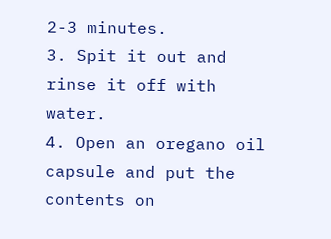2-3 minutes.
3. Spit it out and rinse it off with water.
4. Open an oregano oil capsule and put the contents on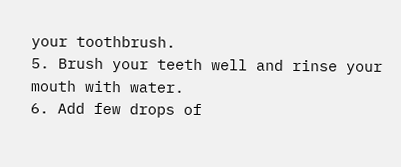your toothbrush.
5. Brush your teeth well and rinse your mouth with water.
6. Add few drops of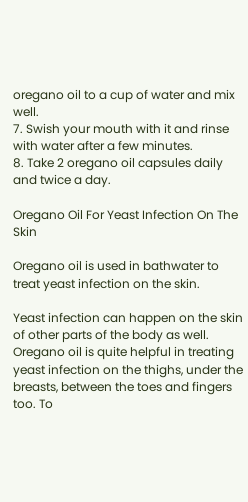oregano oil to a cup of water and mix well.
7. Swish your mouth with it and rinse with water after a few minutes.
8. Take 2 oregano oil capsules daily and twice a day.

Oregano Oil For Yeast Infection On The Skin

Oregano oil is used in bathwater to treat yeast infection on the skin.

Yeast infection can happen on the skin of other parts of the body as well. Oregano oil is quite helpful in treating yeast infection on the thighs, under the breasts, between the toes and fingers too. To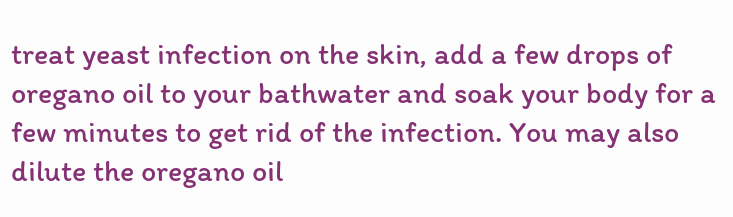treat yeast infection on the skin, add a few drops of oregano oil to your bathwater and soak your body for a few minutes to get rid of the infection. You may also dilute the oregano oil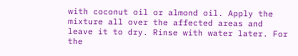with coconut oil or almond oil. Apply the mixture all over the affected areas and leave it to dry. Rinse with water later. For the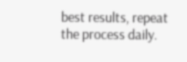best results, repeat the process daily.